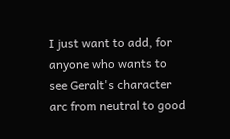I just want to add, for anyone who wants to see Geralt's character arc from neutral to good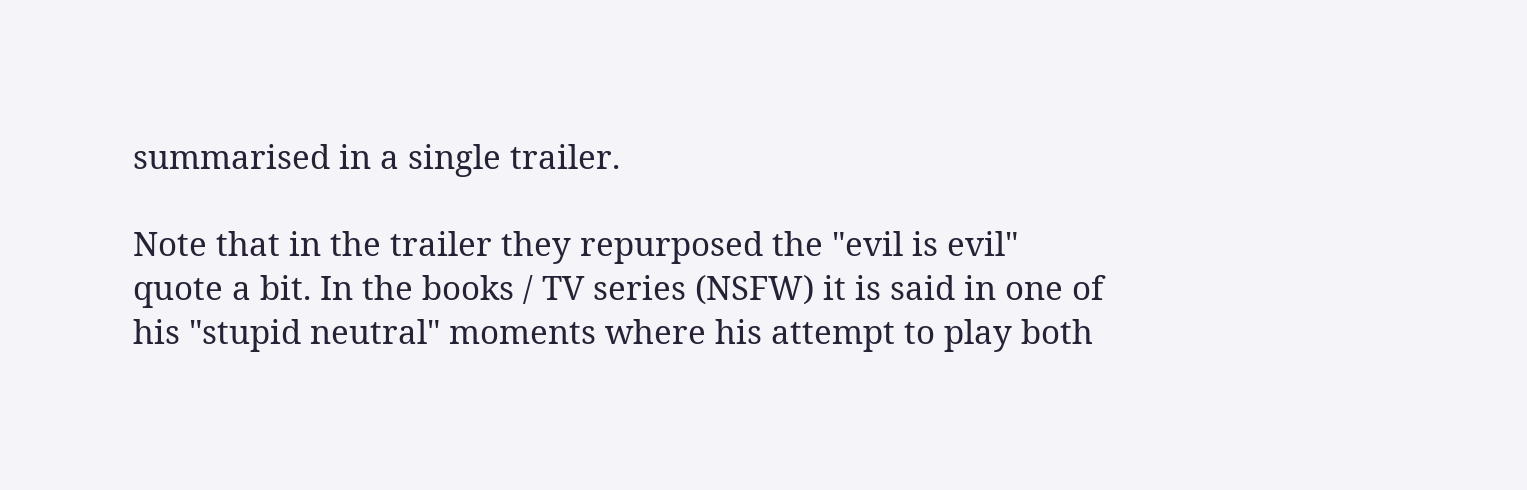summarised in a single trailer.

Note that in the trailer they repurposed the "evil is evil" quote a bit. In the books / TV series (NSFW) it is said in one of his "stupid neutral" moments where his attempt to play both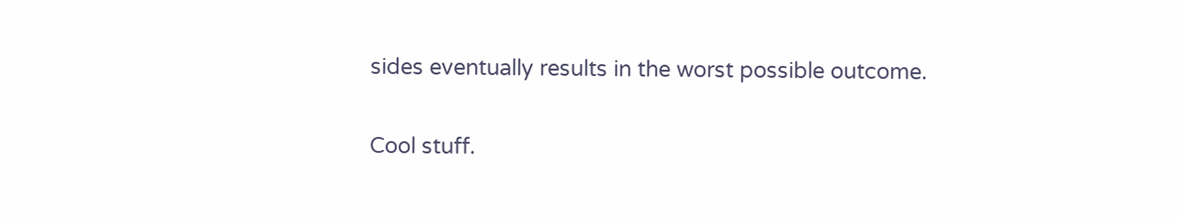sides eventually results in the worst possible outcome.

Cool stuff.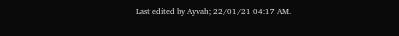Last edited by Ayvah; 22/01/21 04:17 AM.